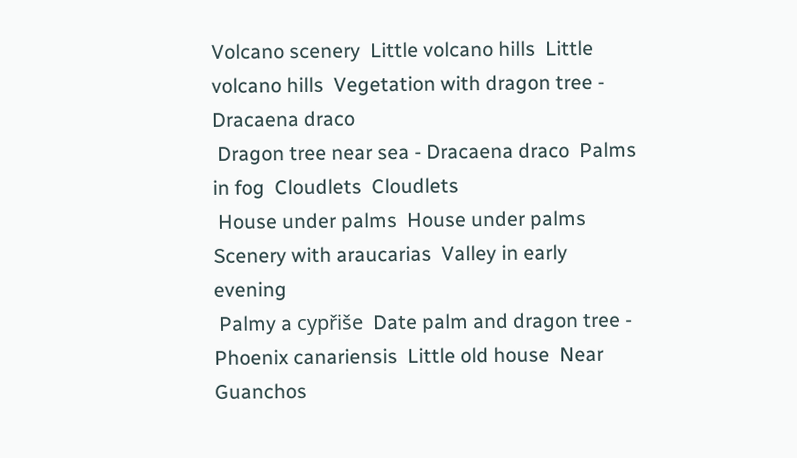Volcano scenery  Little volcano hills  Little volcano hills  Vegetation with dragon tree - Dracaena draco
 Dragon tree near sea - Dracaena draco  Palms in fog  Cloudlets  Cloudlets
 House under palms  House under palms  Scenery with araucarias  Valley in early evening
 Palmy a cypřiše  Date palm and dragon tree - Phoenix canariensis  Little old house  Near Guanchos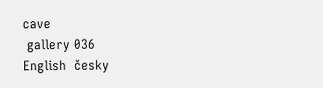cave
 gallery 036
English  česky